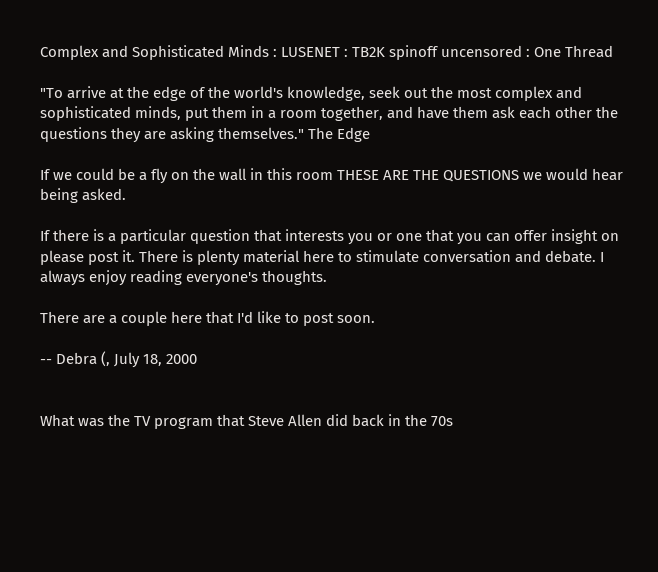Complex and Sophisticated Minds : LUSENET : TB2K spinoff uncensored : One Thread

"To arrive at the edge of the world's knowledge, seek out the most complex and sophisticated minds, put them in a room together, and have them ask each other the questions they are asking themselves." The Edge

If we could be a fly on the wall in this room THESE ARE THE QUESTIONS we would hear being asked.

If there is a particular question that interests you or one that you can offer insight on please post it. There is plenty material here to stimulate conversation and debate. I always enjoy reading everyone's thoughts.

There are a couple here that I'd like to post soon.

-- Debra (, July 18, 2000


What was the TV program that Steve Allen did back in the 70s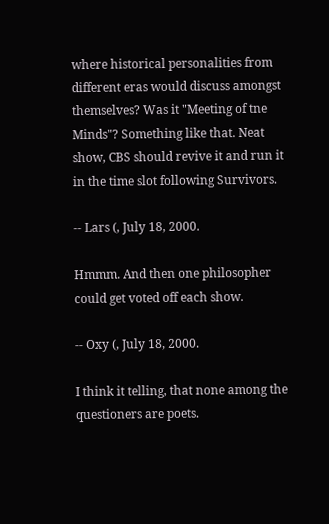where historical personalities from different eras would discuss amongst themselves? Was it "Meeting of tne Minds"? Something like that. Neat show, CBS should revive it and run it in the time slot following Survivors.

-- Lars (, July 18, 2000.

Hmmm. And then one philosopher could get voted off each show.

-- Oxy (, July 18, 2000.

I think it telling, that none among the questioners are poets.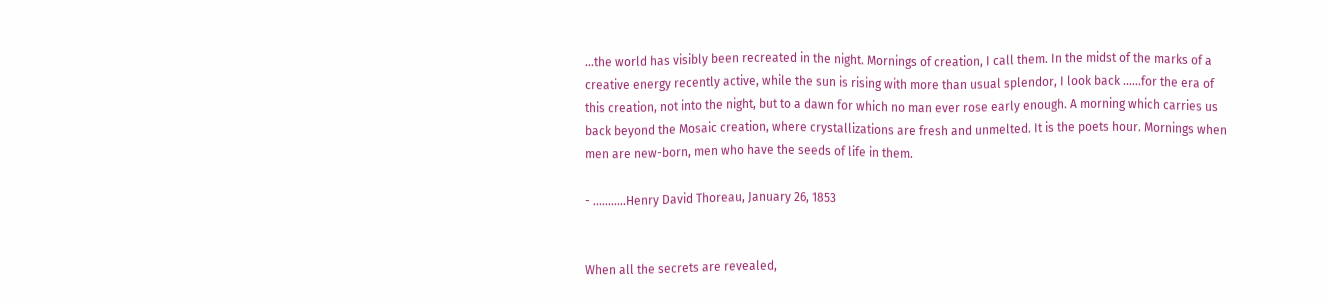...the world has visibly been recreated in the night. Mornings of creation, I call them. In the midst of the marks of a creative energy recently active, while the sun is rising with more than usual splendor, I look back ......for the era of this creation, not into the night, but to a dawn for which no man ever rose early enough. A morning which carries us back beyond the Mosaic creation, where crystallizations are fresh and unmelted. It is the poets hour. Mornings when men are new-born, men who have the seeds of life in them.

- ...........Henry David Thoreau, January 26, 1853


When all the secrets are revealed,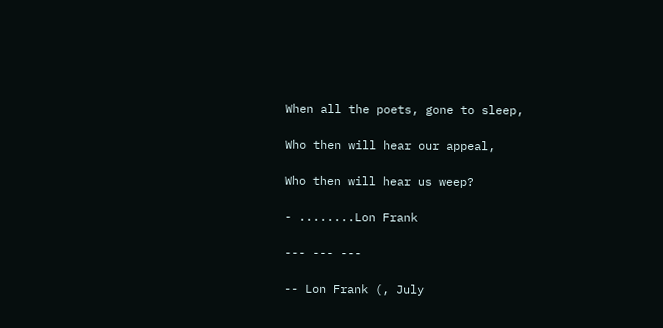When all the poets, gone to sleep,

Who then will hear our appeal,

Who then will hear us weep?

- ........Lon Frank

--- --- ---

-- Lon Frank (, July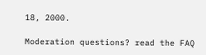18, 2000.

Moderation questions? read the FAQ